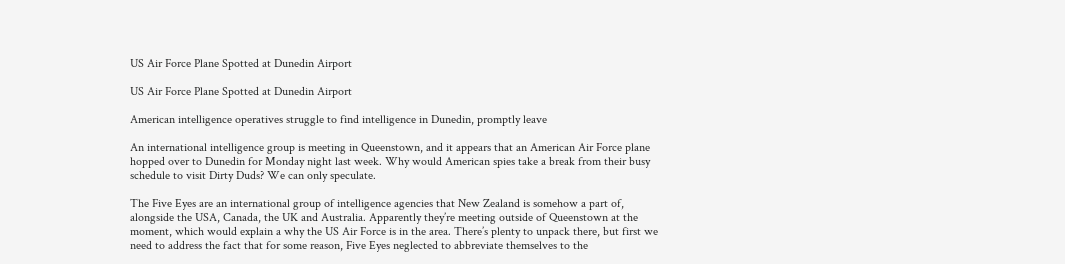US Air Force Plane Spotted at Dunedin Airport

US Air Force Plane Spotted at Dunedin Airport

American intelligence operatives struggle to find intelligence in Dunedin, promptly leave

An international intelligence group is meeting in Queenstown, and it appears that an American Air Force plane hopped over to Dunedin for Monday night last week. Why would American spies take a break from their busy schedule to visit Dirty Duds? We can only speculate.

The Five Eyes are an international group of intelligence agencies that New Zealand is somehow a part of, alongside the USA, Canada, the UK and Australia. Apparently they’re meeting outside of Queenstown at the moment, which would explain a why the US Air Force is in the area. There’s plenty to unpack there, but first we need to address the fact that for some reason, Five Eyes neglected to abbreviate themselves to the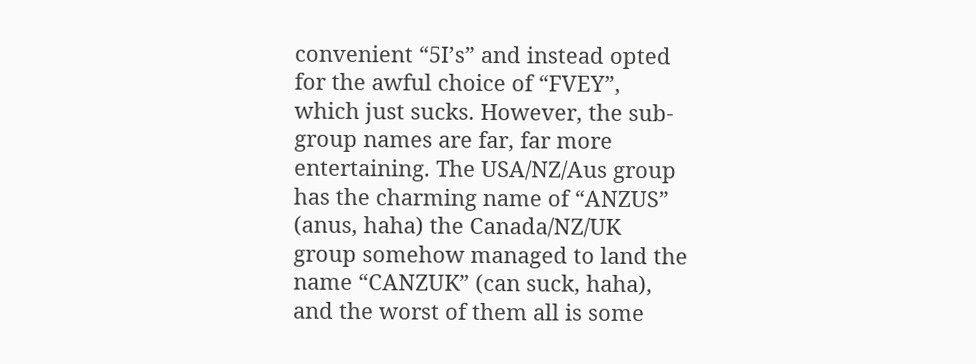convenient “5I’s” and instead opted for the awful choice of “FVEY”, which just sucks. However, the sub-group names are far, far more entertaining. The USA/NZ/Aus group has the charming name of “ANZUS” (anus, haha) the Canada/NZ/UK group somehow managed to land the name “CANZUK” (can suck, haha), and the worst of them all is some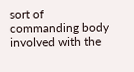sort of commanding body involved with the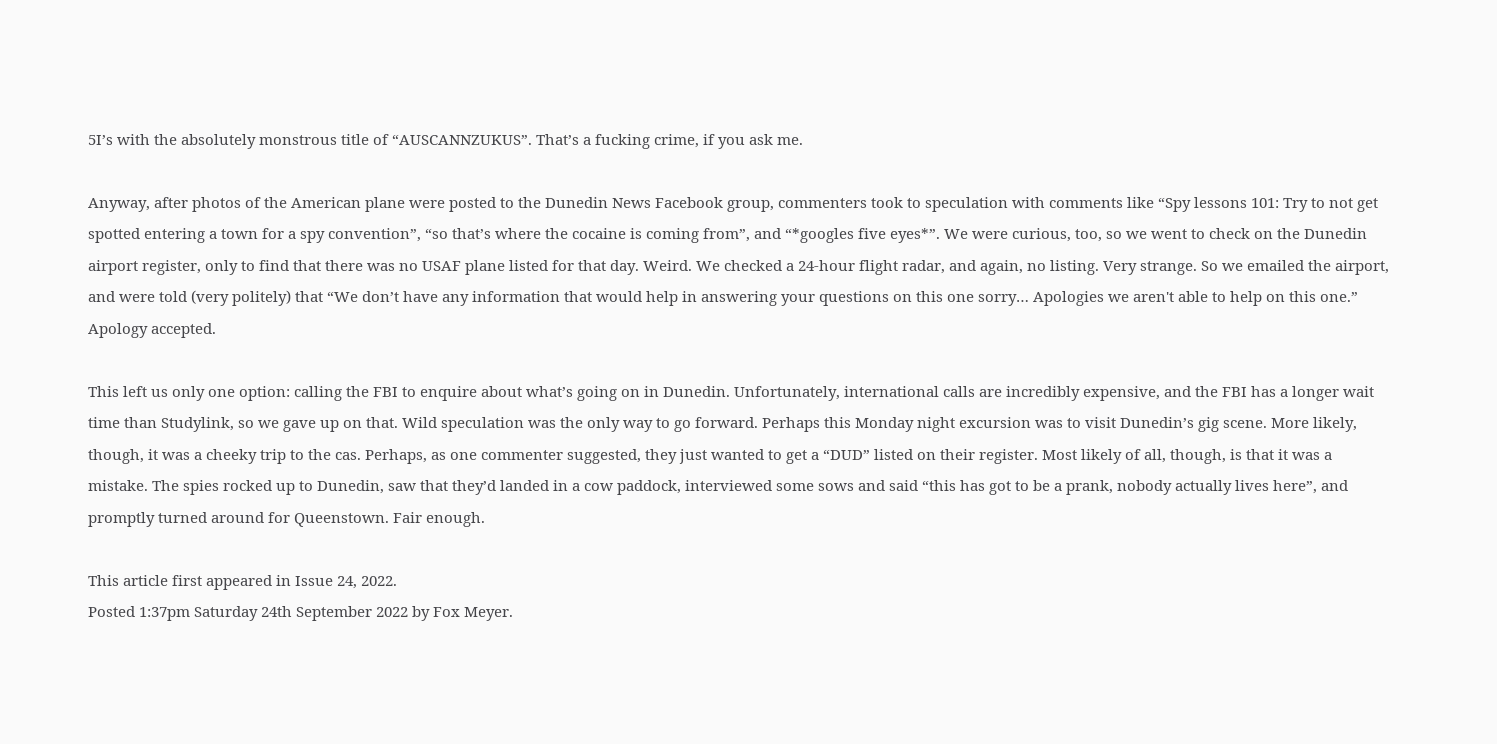5I’s with the absolutely monstrous title of “AUSCANNZUKUS”. That’s a fucking crime, if you ask me.

Anyway, after photos of the American plane were posted to the Dunedin News Facebook group, commenters took to speculation with comments like “Spy lessons 101: Try to not get spotted entering a town for a spy convention”, “so that’s where the cocaine is coming from”, and “*googles five eyes*”. We were curious, too, so we went to check on the Dunedin airport register, only to find that there was no USAF plane listed for that day. Weird. We checked a 24-hour flight radar, and again, no listing. Very strange. So we emailed the airport, and were told (very politely) that “We don’t have any information that would help in answering your questions on this one sorry… Apologies we aren't able to help on this one.” Apology accepted.

This left us only one option: calling the FBI to enquire about what’s going on in Dunedin. Unfortunately, international calls are incredibly expensive, and the FBI has a longer wait time than Studylink, so we gave up on that. Wild speculation was the only way to go forward. Perhaps this Monday night excursion was to visit Dunedin’s gig scene. More likely, though, it was a cheeky trip to the cas. Perhaps, as one commenter suggested, they just wanted to get a “DUD” listed on their register. Most likely of all, though, is that it was a mistake. The spies rocked up to Dunedin, saw that they’d landed in a cow paddock, interviewed some sows and said “this has got to be a prank, nobody actually lives here”, and promptly turned around for Queenstown. Fair enough.

This article first appeared in Issue 24, 2022.
Posted 1:37pm Saturday 24th September 2022 by Fox Meyer.